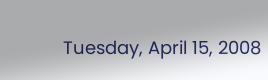Tuesday, April 15, 2008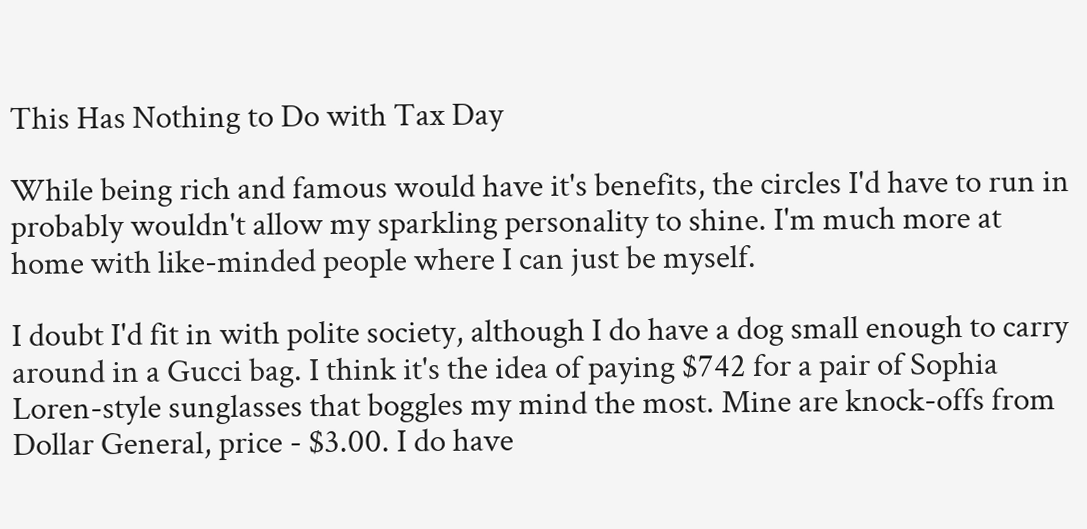This Has Nothing to Do with Tax Day

While being rich and famous would have it's benefits, the circles I'd have to run in probably wouldn't allow my sparkling personality to shine. I'm much more at home with like-minded people where I can just be myself.

I doubt I'd fit in with polite society, although I do have a dog small enough to carry around in a Gucci bag. I think it's the idea of paying $742 for a pair of Sophia Loren-style sunglasses that boggles my mind the most. Mine are knock-offs from Dollar General, price - $3.00. I do have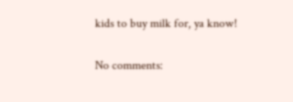kids to buy milk for, ya know!

No comments: